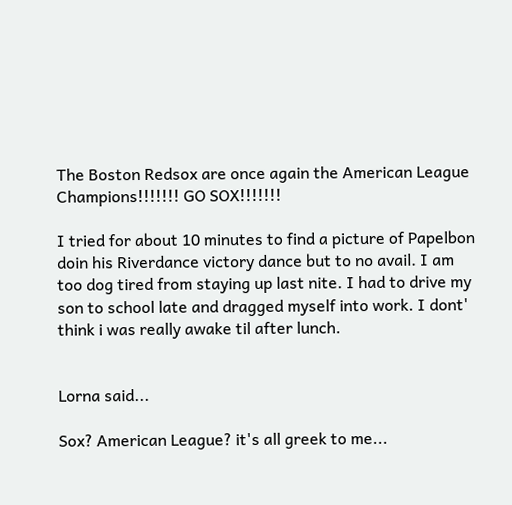The Boston Redsox are once again the American League Champions!!!!!!! GO SOX!!!!!!!

I tried for about 10 minutes to find a picture of Papelbon doin his Riverdance victory dance but to no avail. I am too dog tired from staying up last nite. I had to drive my son to school late and dragged myself into work. I dont' think i was really awake til after lunch.


Lorna said...

Sox? American League? it's all greek to me...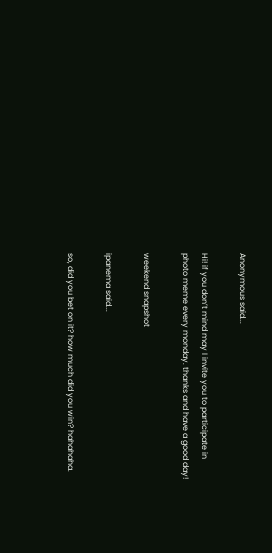Anonymous said...

Hi! if you don’t mind may I invite you to participate in photo meme every monday. thanks and have a good day!

weekend snapshot

ipanema said...

so, did you bet on it? how much did you win? hahahaha.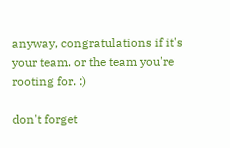anyway, congratulations if it's your team. or the team you're rooting for. :)

don't forget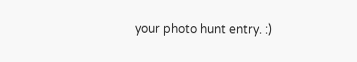your photo hunt entry. :)